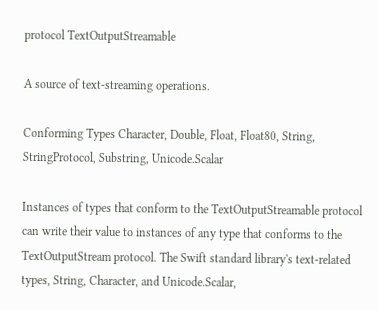protocol TextOutputStreamable

A source of text-streaming operations.

Conforming Types Character, Double, Float, Float80, String, StringProtocol, Substring, Unicode.Scalar

Instances of types that conform to the TextOutputStreamable protocol can write their value to instances of any type that conforms to the TextOutputStream protocol. The Swift standard library's text-related types, String, Character, and Unicode.Scalar,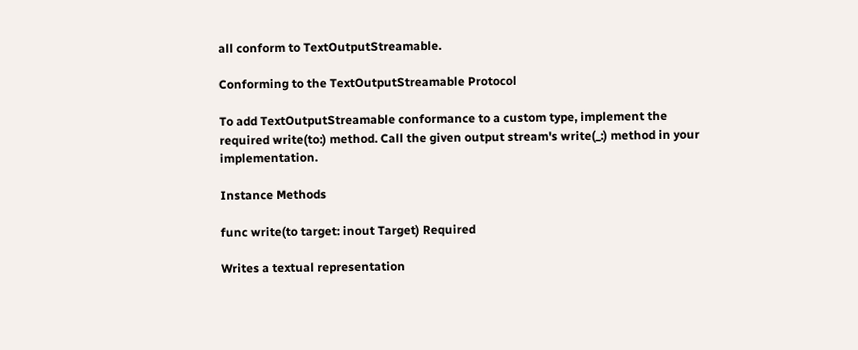all conform to TextOutputStreamable.

Conforming to the TextOutputStreamable Protocol

To add TextOutputStreamable conformance to a custom type, implement the required write(to:) method. Call the given output stream's write(_:) method in your implementation.

Instance Methods

func write(to target: inout Target) Required

Writes a textual representation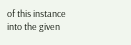of this instance into the given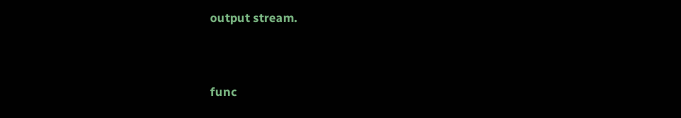output stream.


func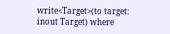write<Target>(to target: inout Target) where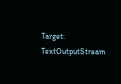Target: TextOutputStream